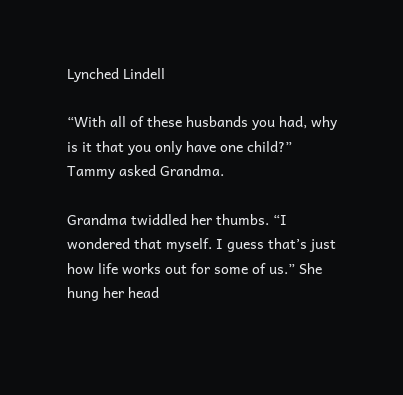Lynched Lindell

“With all of these husbands you had, why is it that you only have one child?” Tammy asked Grandma.

Grandma twiddled her thumbs. “I wondered that myself. I guess that’s just how life works out for some of us.” She hung her head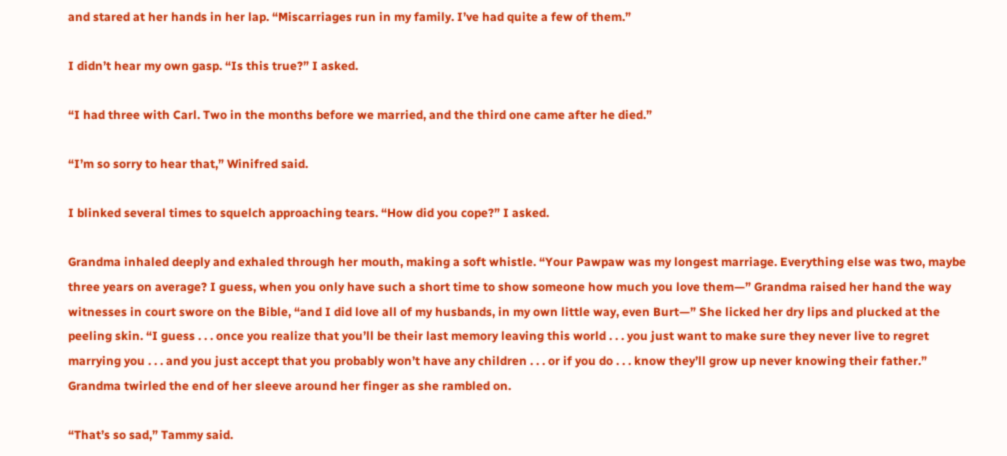and stared at her hands in her lap. “Miscarriages run in my family. I’ve had quite a few of them.”

I didn’t hear my own gasp. “Is this true?” I asked.

“I had three with Carl. Two in the months before we married, and the third one came after he died.”

“I’m so sorry to hear that,” Winifred said.

I blinked several times to squelch approaching tears. “How did you cope?” I asked.

Grandma inhaled deeply and exhaled through her mouth, making a soft whistle. “Your Pawpaw was my longest marriage. Everything else was two, maybe three years on average? I guess, when you only have such a short time to show someone how much you love them—” Grandma raised her hand the way witnesses in court swore on the Bible, “and I did love all of my husbands, in my own little way, even Burt—” She licked her dry lips and plucked at the peeling skin. “I guess . . . once you realize that you’ll be their last memory leaving this world . . . you just want to make sure they never live to regret marrying you . . . and you just accept that you probably won’t have any children . . . or if you do . . . know they’ll grow up never knowing their father.” Grandma twirled the end of her sleeve around her finger as she rambled on.

“That’s so sad,” Tammy said.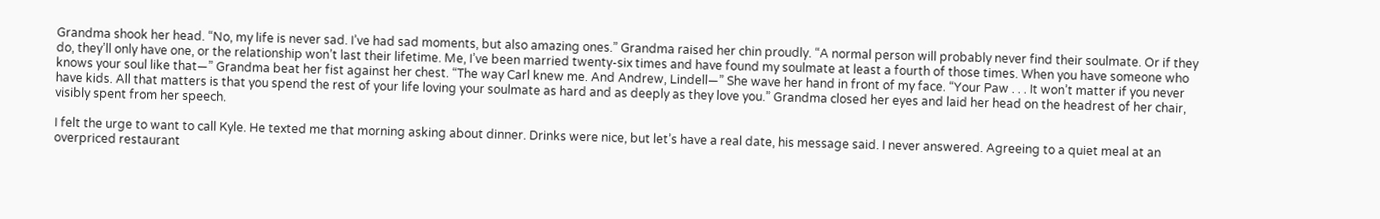Grandma shook her head. “No, my life is never sad. I’ve had sad moments, but also amazing ones.” Grandma raised her chin proudly. “A normal person will probably never find their soulmate. Or if they do, they’ll only have one, or the relationship won’t last their lifetime. Me, I’ve been married twenty-six times and have found my soulmate at least a fourth of those times. When you have someone who knows your soul like that—” Grandma beat her fist against her chest. “The way Carl knew me. And Andrew, Lindell—” She wave her hand in front of my face. “Your Paw . . . It won’t matter if you never have kids. All that matters is that you spend the rest of your life loving your soulmate as hard and as deeply as they love you.” Grandma closed her eyes and laid her head on the headrest of her chair, visibly spent from her speech.

I felt the urge to want to call Kyle. He texted me that morning asking about dinner. Drinks were nice, but let’s have a real date, his message said. I never answered. Agreeing to a quiet meal at an overpriced restaurant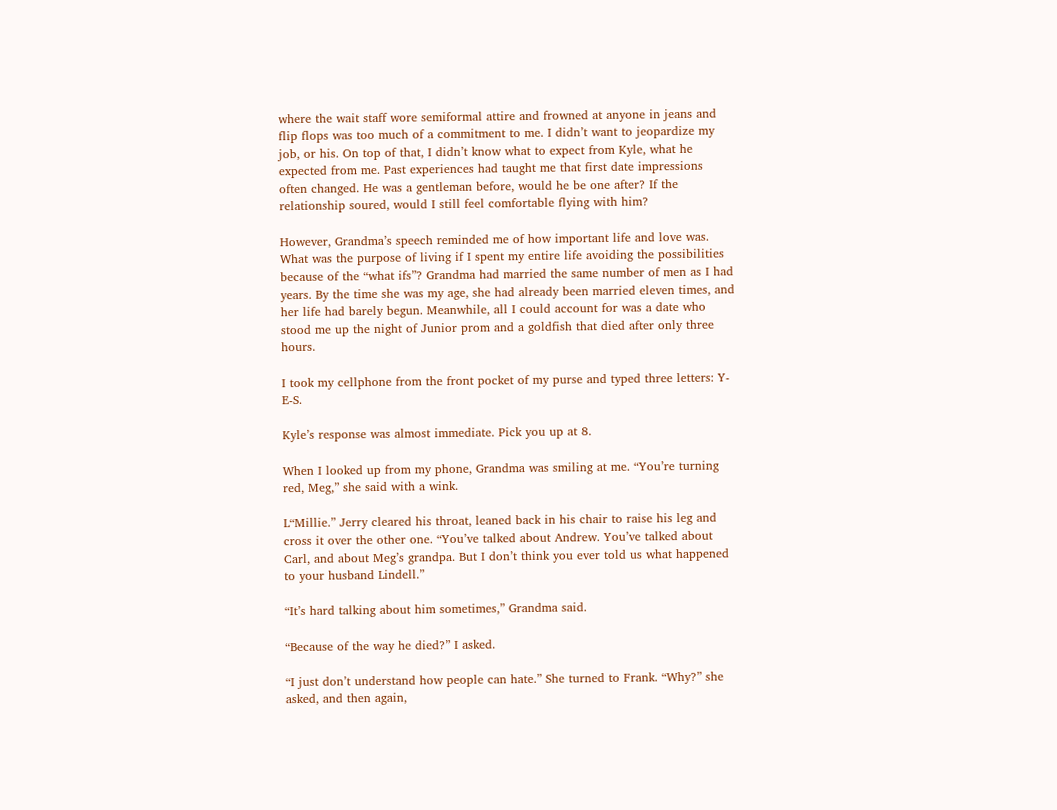where the wait staff wore semiformal attire and frowned at anyone in jeans and flip flops was too much of a commitment to me. I didn’t want to jeopardize my job, or his. On top of that, I didn’t know what to expect from Kyle, what he expected from me. Past experiences had taught me that first date impressions often changed. He was a gentleman before, would he be one after? If the relationship soured, would I still feel comfortable flying with him?

However, Grandma’s speech reminded me of how important life and love was. What was the purpose of living if I spent my entire life avoiding the possibilities because of the “what ifs”? Grandma had married the same number of men as I had years. By the time she was my age, she had already been married eleven times, and her life had barely begun. Meanwhile, all I could account for was a date who stood me up the night of Junior prom and a goldfish that died after only three hours.

I took my cellphone from the front pocket of my purse and typed three letters: Y-E-S.

Kyle’s response was almost immediate. Pick you up at 8.

When I looked up from my phone, Grandma was smiling at me. “You’re turning red, Meg,” she said with a wink.

L“Millie.” Jerry cleared his throat, leaned back in his chair to raise his leg and cross it over the other one. “You’ve talked about Andrew. You’ve talked about Carl, and about Meg’s grandpa. But I don’t think you ever told us what happened to your husband Lindell.”

“It’s hard talking about him sometimes,” Grandma said.

“Because of the way he died?” I asked.

“I just don’t understand how people can hate.” She turned to Frank. “Why?” she asked, and then again,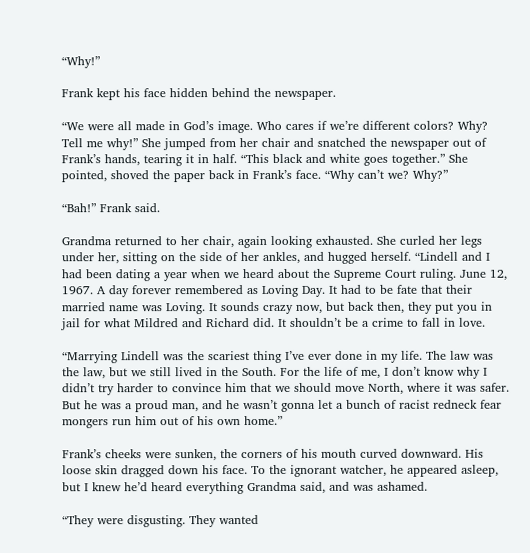“Why!”

Frank kept his face hidden behind the newspaper.

“We were all made in God’s image. Who cares if we’re different colors? Why? Tell me why!” She jumped from her chair and snatched the newspaper out of Frank’s hands, tearing it in half. “This black and white goes together.” She pointed, shoved the paper back in Frank’s face. “Why can’t we? Why?”

“Bah!” Frank said.

Grandma returned to her chair, again looking exhausted. She curled her legs under her, sitting on the side of her ankles, and hugged herself. “Lindell and I had been dating a year when we heard about the Supreme Court ruling. June 12, 1967. A day forever remembered as Loving Day. It had to be fate that their married name was Loving. It sounds crazy now, but back then, they put you in jail for what Mildred and Richard did. It shouldn’t be a crime to fall in love.

“Marrying Lindell was the scariest thing I’ve ever done in my life. The law was the law, but we still lived in the South. For the life of me, I don’t know why I didn’t try harder to convince him that we should move North, where it was safer. But he was a proud man, and he wasn’t gonna let a bunch of racist redneck fear mongers run him out of his own home.”

Frank’s cheeks were sunken, the corners of his mouth curved downward. His loose skin dragged down his face. To the ignorant watcher, he appeared asleep, but I knew he’d heard everything Grandma said, and was ashamed.

“They were disgusting. They wanted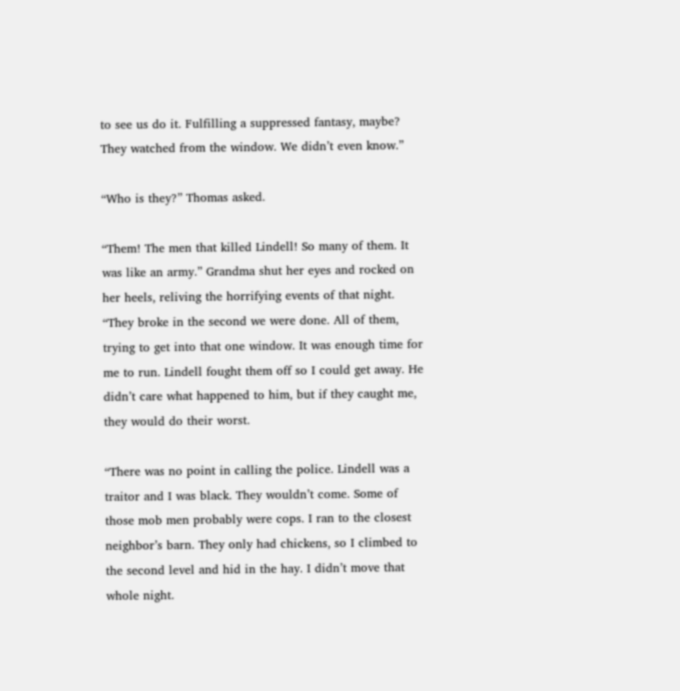to see us do it. Fulfilling a suppressed fantasy, maybe? They watched from the window. We didn’t even know.”

“Who is they?” Thomas asked.

“Them! The men that killed Lindell! So many of them. It was like an army.” Grandma shut her eyes and rocked on her heels, reliving the horrifying events of that night. “They broke in the second we were done. All of them, trying to get into that one window. It was enough time for me to run. Lindell fought them off so I could get away. He didn’t care what happened to him, but if they caught me, they would do their worst.

“There was no point in calling the police. Lindell was a traitor and I was black. They wouldn’t come. Some of those mob men probably were cops. I ran to the closest neighbor’s barn. They only had chickens, so I climbed to the second level and hid in the hay. I didn’t move that whole night.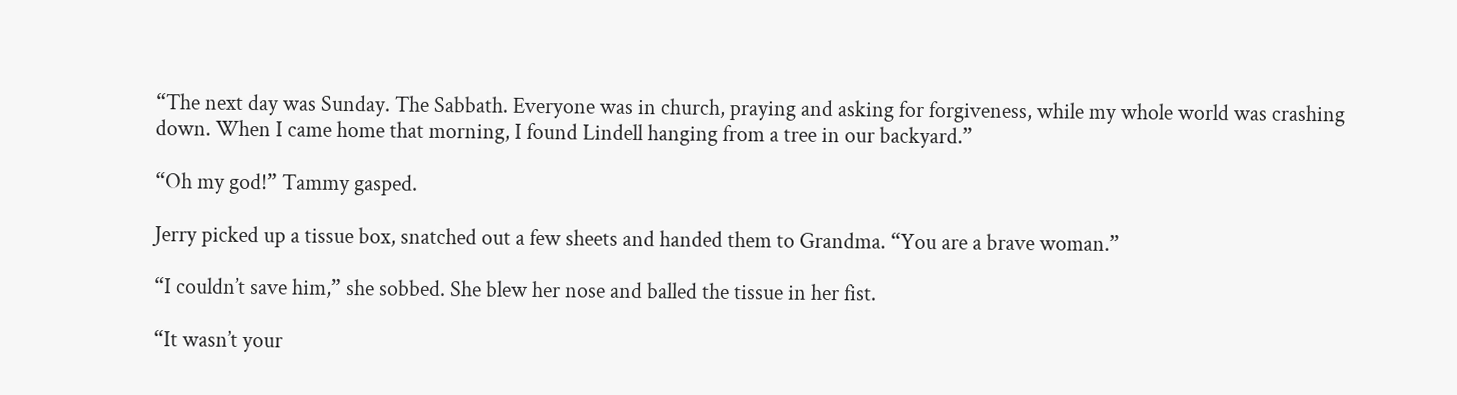“The next day was Sunday. The Sabbath. Everyone was in church, praying and asking for forgiveness, while my whole world was crashing down. When I came home that morning, I found Lindell hanging from a tree in our backyard.”

“Oh my god!” Tammy gasped.

Jerry picked up a tissue box, snatched out a few sheets and handed them to Grandma. “You are a brave woman.”

“I couldn’t save him,” she sobbed. She blew her nose and balled the tissue in her fist.

“It wasn’t your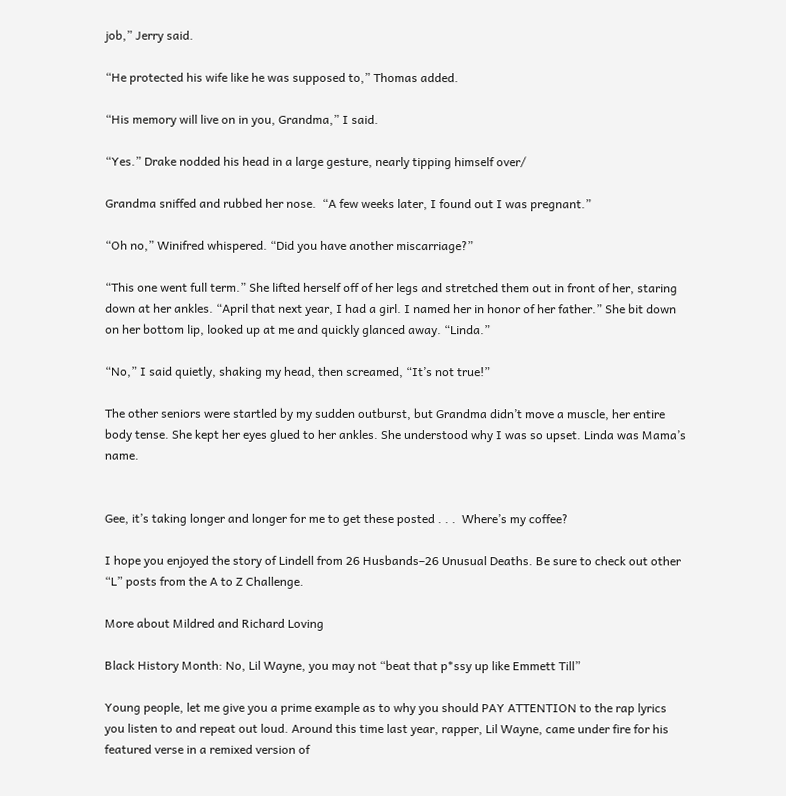job,” Jerry said.

“He protected his wife like he was supposed to,” Thomas added.

“His memory will live on in you, Grandma,” I said.

“Yes.” Drake nodded his head in a large gesture, nearly tipping himself over/

Grandma sniffed and rubbed her nose.  “A few weeks later, I found out I was pregnant.”

“Oh no,” Winifred whispered. “Did you have another miscarriage?”

“This one went full term.” She lifted herself off of her legs and stretched them out in front of her, staring down at her ankles. “April that next year, I had a girl. I named her in honor of her father.” She bit down on her bottom lip, looked up at me and quickly glanced away. “Linda.”

“No,” I said quietly, shaking my head, then screamed, “It’s not true!”

The other seniors were startled by my sudden outburst, but Grandma didn’t move a muscle, her entire body tense. She kept her eyes glued to her ankles. She understood why I was so upset. Linda was Mama’s name.


Gee, it’s taking longer and longer for me to get these posted . . .  Where’s my coffee?

I hope you enjoyed the story of Lindell from 26 Husbands–26 Unusual Deaths. Be sure to check out other “L” posts from the A to Z Challenge.

More about Mildred and Richard Loving

Black History Month: No, Lil Wayne, you may not “beat that p*ssy up like Emmett Till”

Young people, let me give you a prime example as to why you should PAY ATTENTION to the rap lyrics you listen to and repeat out loud. Around this time last year, rapper, Lil Wayne, came under fire for his featured verse in a remixed version of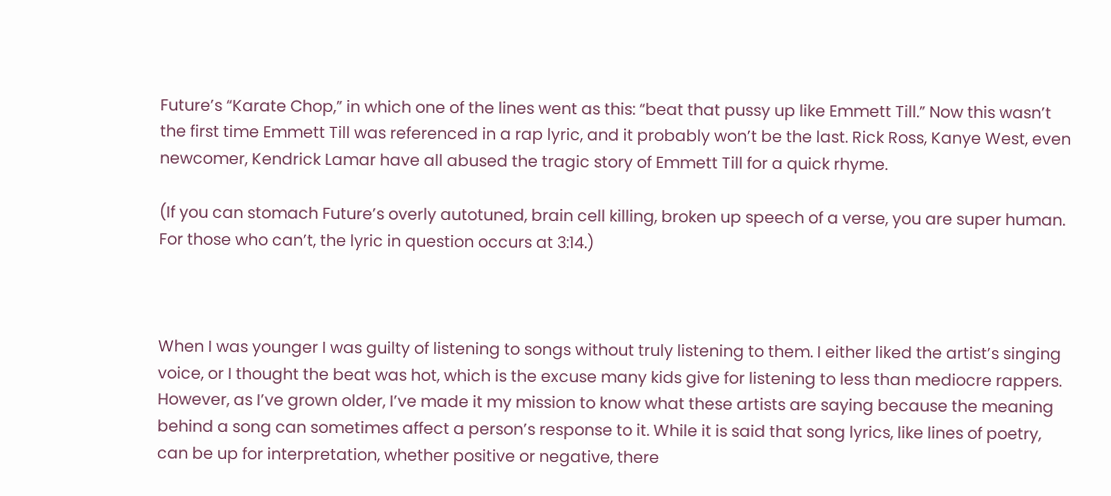Future’s “Karate Chop,” in which one of the lines went as this: “beat that pussy up like Emmett Till.” Now this wasn’t the first time Emmett Till was referenced in a rap lyric, and it probably won’t be the last. Rick Ross, Kanye West, even newcomer, Kendrick Lamar have all abused the tragic story of Emmett Till for a quick rhyme.

(If you can stomach Future’s overly autotuned, brain cell killing, broken up speech of a verse, you are super human. For those who can’t, the lyric in question occurs at 3:14.)



When I was younger I was guilty of listening to songs without truly listening to them. I either liked the artist’s singing voice, or I thought the beat was hot, which is the excuse many kids give for listening to less than mediocre rappers. However, as I’ve grown older, I’ve made it my mission to know what these artists are saying because the meaning behind a song can sometimes affect a person’s response to it. While it is said that song lyrics, like lines of poetry, can be up for interpretation, whether positive or negative, there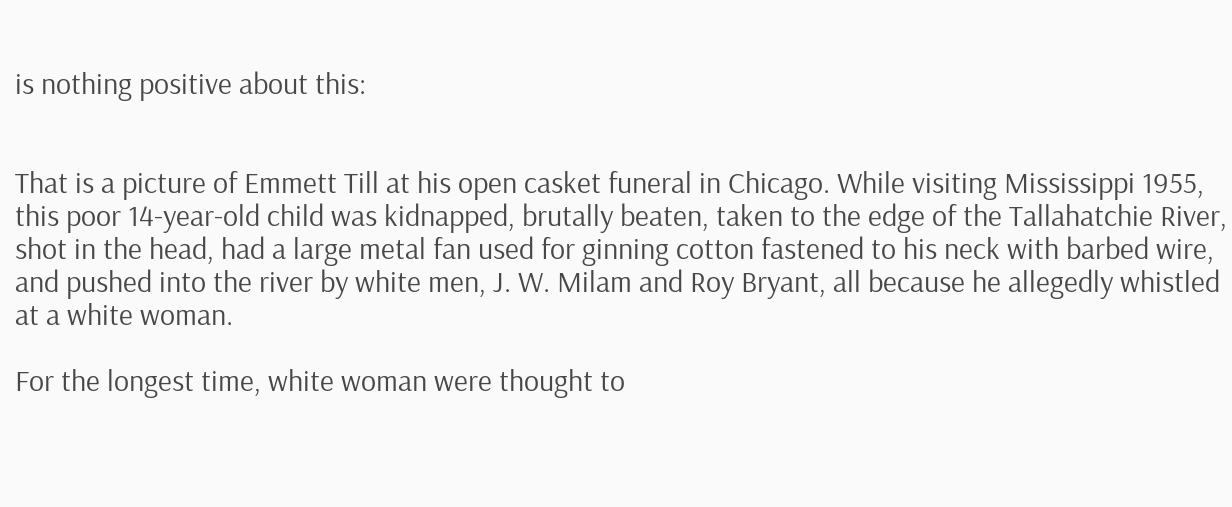is nothing positive about this:


That is a picture of Emmett Till at his open casket funeral in Chicago. While visiting Mississippi 1955, this poor 14-year-old child was kidnapped, brutally beaten, taken to the edge of the Tallahatchie River, shot in the head, had a large metal fan used for ginning cotton fastened to his neck with barbed wire, and pushed into the river by white men, J. W. Milam and Roy Bryant, all because he allegedly whistled at a white woman.

For the longest time, white woman were thought to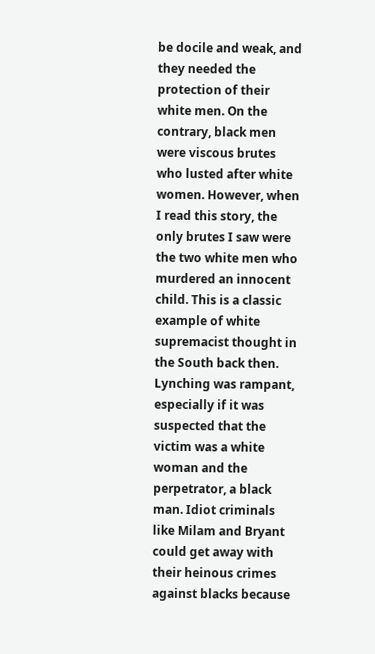be docile and weak, and they needed the protection of their white men. On the contrary, black men were viscous brutes who lusted after white women. However, when I read this story, the only brutes I saw were the two white men who murdered an innocent child. This is a classic example of white supremacist thought in the South back then. Lynching was rampant, especially if it was suspected that the victim was a white woman and the perpetrator, a black man. Idiot criminals like Milam and Bryant could get away with their heinous crimes against blacks because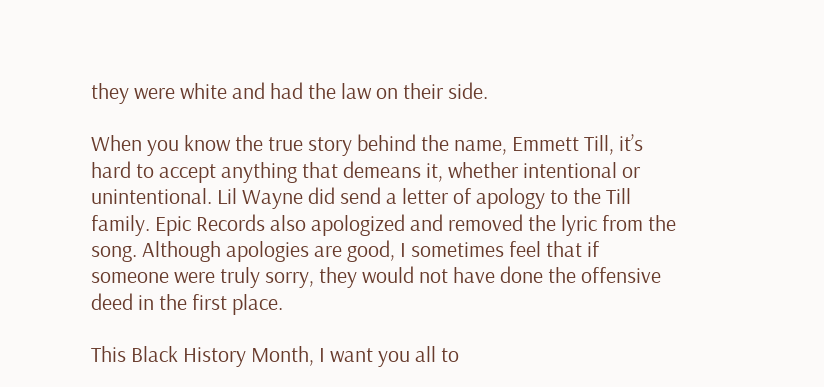they were white and had the law on their side.

When you know the true story behind the name, Emmett Till, it’s hard to accept anything that demeans it, whether intentional or unintentional. Lil Wayne did send a letter of apology to the Till family. Epic Records also apologized and removed the lyric from the song. Although apologies are good, I sometimes feel that if someone were truly sorry, they would not have done the offensive deed in the first place.

This Black History Month, I want you all to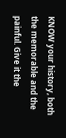KNOW your history, both the memorable and the painful. Give it the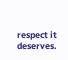respect it deserves.